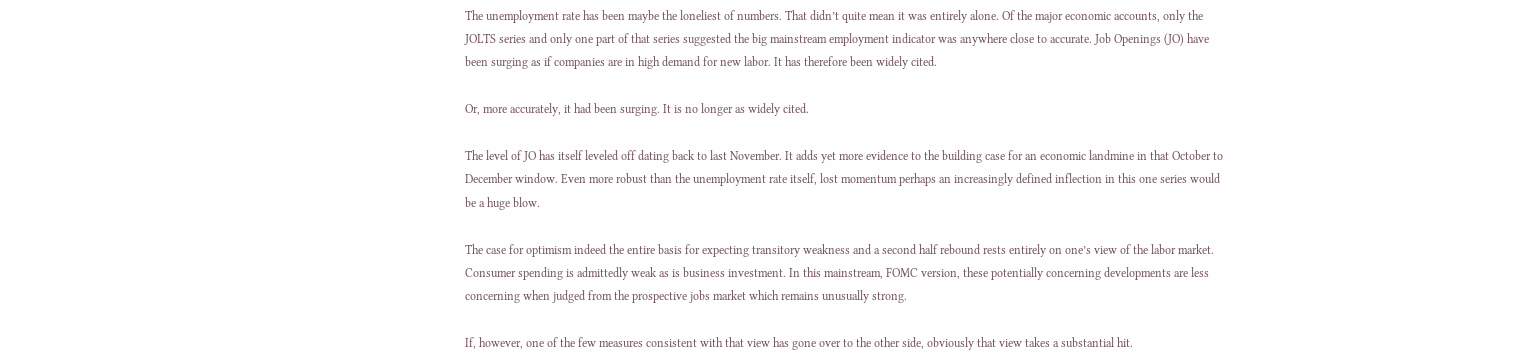The unemployment rate has been maybe the loneliest of numbers. That didn’t quite mean it was entirely alone. Of the major economic accounts, only the JOLTS series and only one part of that series suggested the big mainstream employment indicator was anywhere close to accurate. Job Openings (JO) have been surging as if companies are in high demand for new labor. It has therefore been widely cited.

Or, more accurately, it had been surging. It is no longer as widely cited.

The level of JO has itself leveled off dating back to last November. It adds yet more evidence to the building case for an economic landmine in that October to December window. Even more robust than the unemployment rate itself, lost momentum perhaps an increasingly defined inflection in this one series would be a huge blow.

The case for optimism indeed the entire basis for expecting transitory weakness and a second half rebound rests entirely on one’s view of the labor market. Consumer spending is admittedly weak as is business investment. In this mainstream, FOMC version, these potentially concerning developments are less concerning when judged from the prospective jobs market which remains unusually strong.

If, however, one of the few measures consistent with that view has gone over to the other side, obviously that view takes a substantial hit.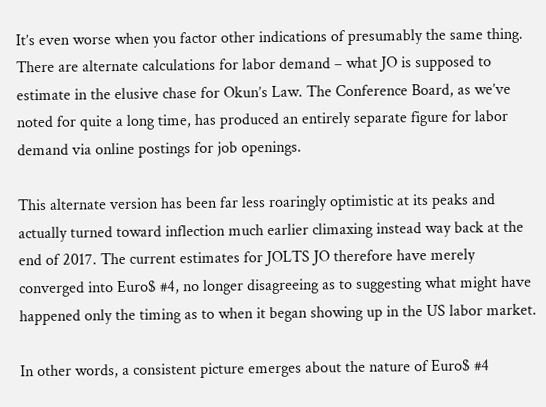It’s even worse when you factor other indications of presumably the same thing. There are alternate calculations for labor demand – what JO is supposed to estimate in the elusive chase for Okun’s Law. The Conference Board, as we’ve noted for quite a long time, has produced an entirely separate figure for labor demand via online postings for job openings.

This alternate version has been far less roaringly optimistic at its peaks and actually turned toward inflection much earlier climaxing instead way back at the end of 2017. The current estimates for JOLTS JO therefore have merely converged into Euro$ #4, no longer disagreeing as to suggesting what might have happened only the timing as to when it began showing up in the US labor market.

In other words, a consistent picture emerges about the nature of Euro$ #4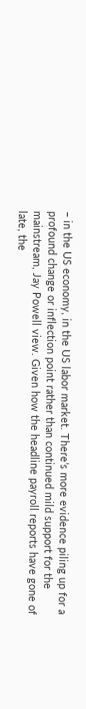– in the US economy, in the US labor market. There’s more evidence piling up for a profound change or inflection point rather than continued mild support for the mainstream, Jay Powell view. Given how the headline payroll reports have gone of late, the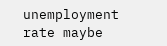unemployment rate maybe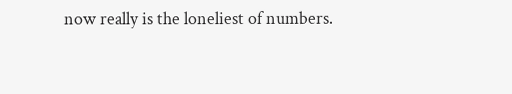now really is the loneliest of numbers.